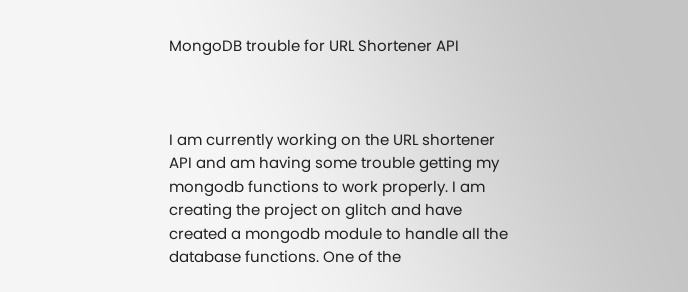MongoDB trouble for URL Shortener API



I am currently working on the URL shortener API and am having some trouble getting my mongodb functions to work properly. I am creating the project on glitch and have created a mongodb module to handle all the database functions. One of the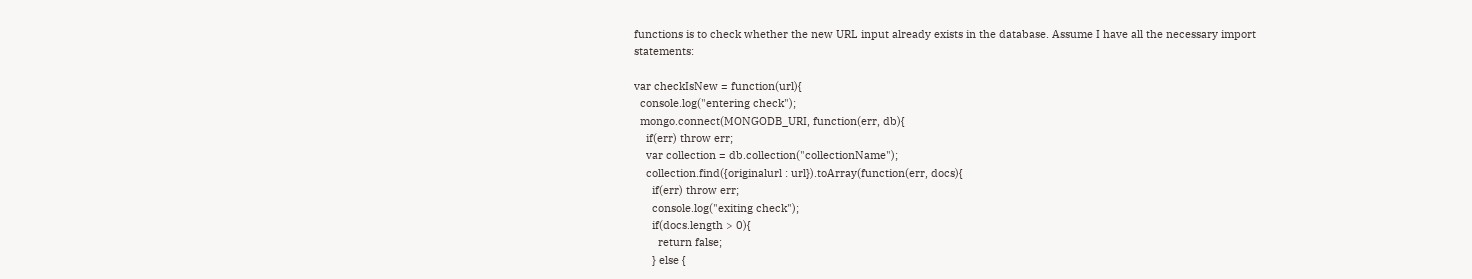functions is to check whether the new URL input already exists in the database. Assume I have all the necessary import statements:

var checkIsNew = function(url){
  console.log("entering check");
  mongo.connect(MONGODB_URI, function(err, db){
    if(err) throw err;
    var collection = db.collection("collectionName");
    collection.find({originalurl : url}).toArray(function(err, docs){
      if(err) throw err;
      console.log("exiting check");
      if(docs.length > 0){
        return false;
      } else {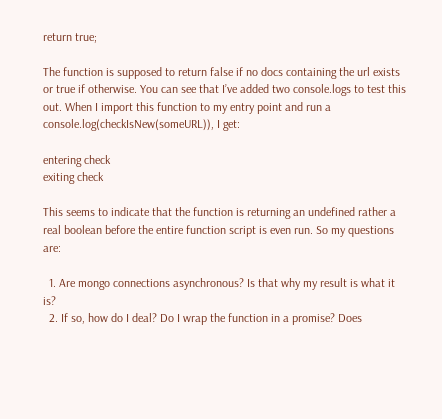return true;

The function is supposed to return false if no docs containing the url exists or true if otherwise. You can see that I’ve added two console.logs to test this out. When I import this function to my entry point and run a console.log(checkIsNew(someURL)), I get:

entering check
exiting check

This seems to indicate that the function is returning an undefined rather a real boolean before the entire function script is even run. So my questions are:

  1. Are mongo connections asynchronous? Is that why my result is what it is?
  2. If so, how do I deal? Do I wrap the function in a promise? Does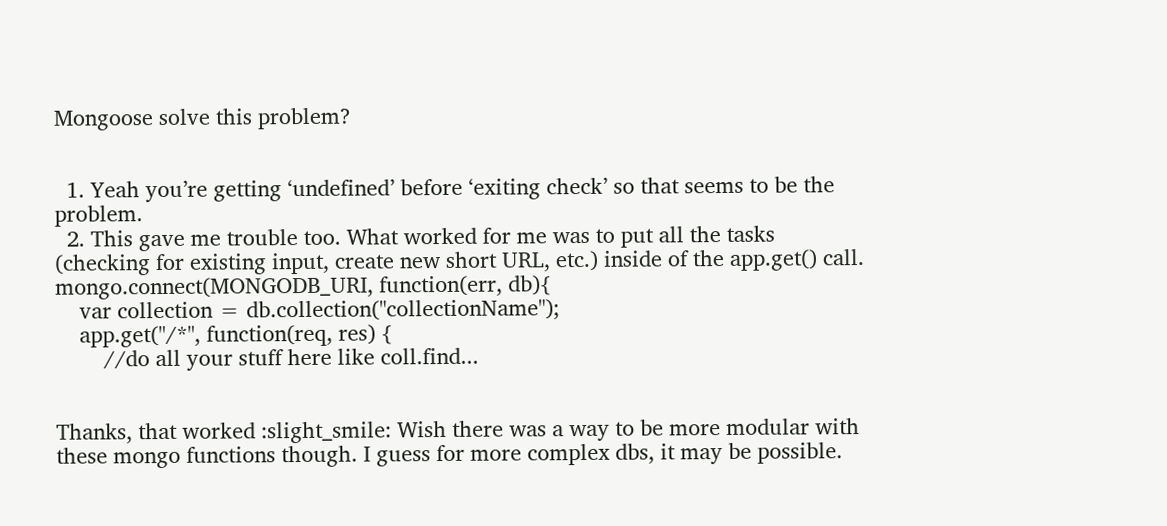Mongoose solve this problem?


  1. Yeah you’re getting ‘undefined’ before ‘exiting check’ so that seems to be the problem.
  2. This gave me trouble too. What worked for me was to put all the tasks (checking for existing input, create new short URL, etc.) inside of the app.get() call.
mongo.connect(MONGODB_URI, function(err, db){
    var collection = db.collection("collectionName");
    app.get("/*", function(req, res) {
        //do all your stuff here like coll.find...


Thanks, that worked :slight_smile: Wish there was a way to be more modular with these mongo functions though. I guess for more complex dbs, it may be possible.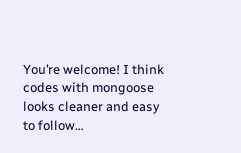You’re welcome! I think codes with mongoose looks cleaner and easy to follow…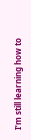I’m still learning how to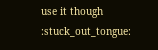use it though :stuck_out_tongue: